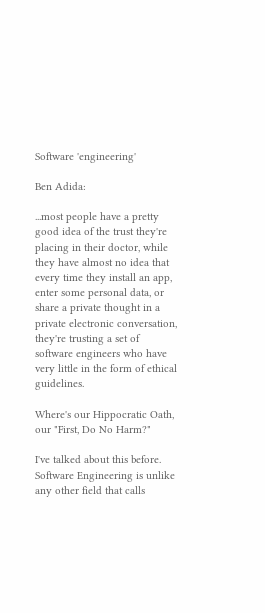Software 'engineering'

Ben Adida:

...most people have a pretty good idea of the trust they're placing in their doctor, while they have almost no idea that every time they install an app, enter some personal data, or share a private thought in a private electronic conversation, they're trusting a set of software engineers who have very little in the form of ethical guidelines.

Where's our Hippocratic Oath, our "First, Do No Harm?"

I've talked about this before. Software Engineering is unlike any other field that calls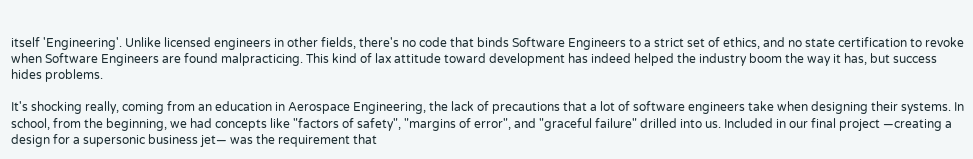itself 'Engineering'. Unlike licensed engineers in other fields, there's no code that binds Software Engineers to a strict set of ethics, and no state certification to revoke when Software Engineers are found malpracticing. This kind of lax attitude toward development has indeed helped the industry boom the way it has, but success hides problems.

It's shocking really, coming from an education in Aerospace Engineering, the lack of precautions that a lot of software engineers take when designing their systems. In school, from the beginning, we had concepts like "factors of safety", "margins of error", and "graceful failure" drilled into us. Included in our final project —creating a design for a supersonic business jet— was the requirement that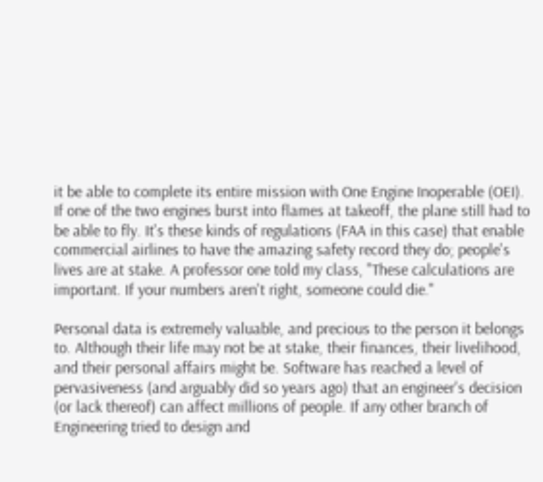it be able to complete its entire mission with One Engine Inoperable (OEI). If one of the two engines burst into flames at takeoff, the plane still had to be able to fly. It's these kinds of regulations (FAA in this case) that enable commercial airlines to have the amazing safety record they do; people's lives are at stake. A professor one told my class, "These calculations are important. If your numbers aren't right, someone could die."

Personal data is extremely valuable, and precious to the person it belongs to. Although their life may not be at stake, their finances, their livelihood, and their personal affairs might be. Software has reached a level of pervasiveness (and arguably did so years ago) that an engineer's decision (or lack thereof) can affect millions of people. If any other branch of Engineering tried to design and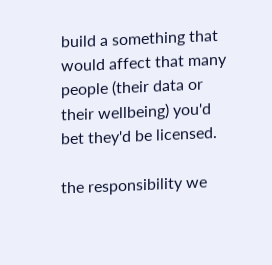build a something that would affect that many people (their data or their wellbeing) you'd bet they'd be licensed.

the responsibility we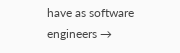have as software engineers →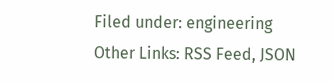Filed under: engineering
Other Links: RSS Feed, JSON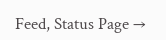Feed, Status Page →